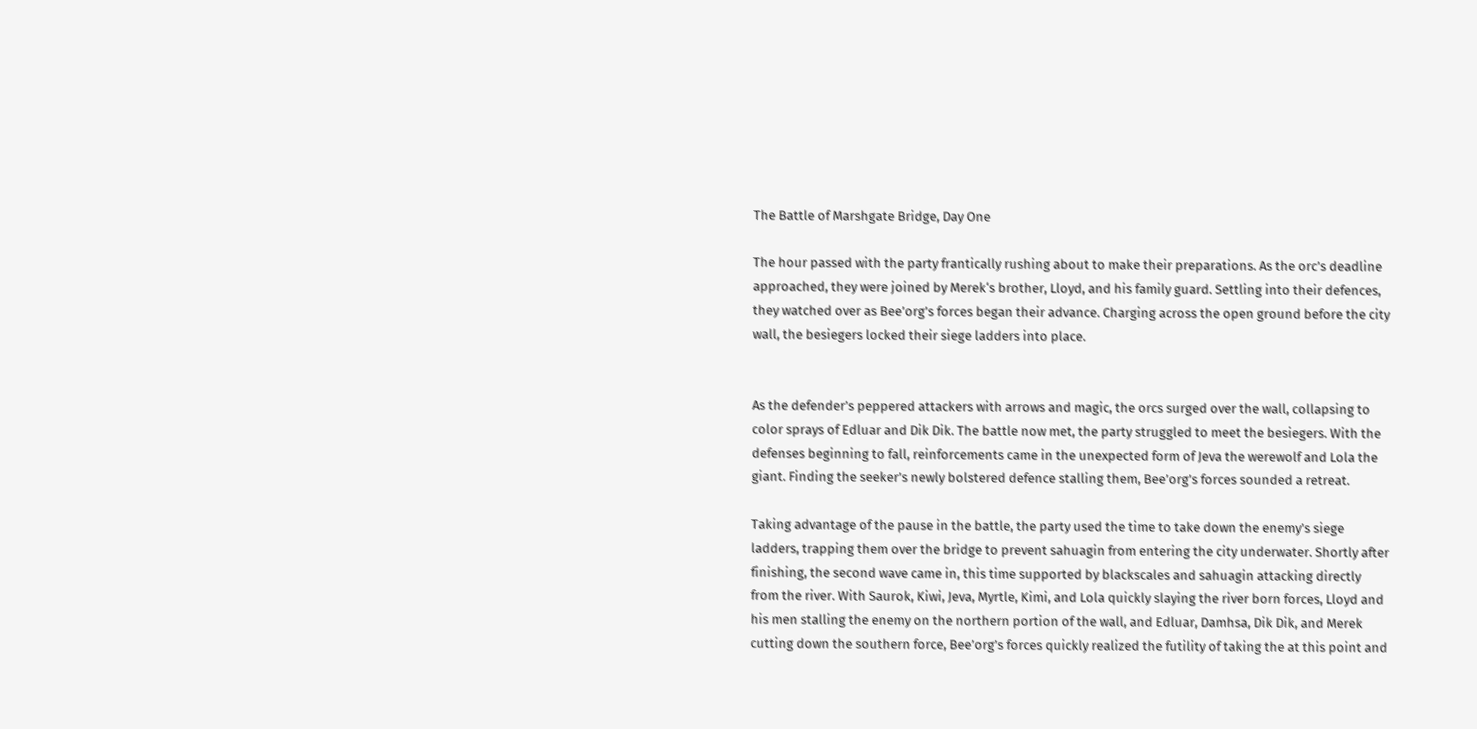The Battle of Marshgate Bridge, Day One

The hour passed with the party frantically rushing about to make their preparations. As the orc’s deadline approached, they were joined by Merek‘s brother, Lloyd, and his family guard. Settling into their defences, they watched over as Bee’org’s forces began their advance. Charging across the open ground before the city wall, the besiegers locked their siege ladders into place.


As the defender’s peppered attackers with arrows and magic, the orcs surged over the wall, collapsing to color sprays of Edluar and Dik Dik. The battle now met, the party struggled to meet the besiegers. With the defenses beginning to fall, reinforcements came in the unexpected form of Jeva the werewolf and Lola the giant. Finding the seeker’s newly bolstered defence stalling them, Bee’org’s forces sounded a retreat.

Taking advantage of the pause in the battle, the party used the time to take down the enemy’s siege ladders, trapping them over the bridge to prevent sahuagin from entering the city underwater. Shortly after finishing, the second wave came in, this time supported by blackscales and sahuagin attacking directly from the river. With Saurok, Kiwi, Jeva, Myrtle, Kimi, and Lola quickly slaying the river born forces, Lloyd and his men stalling the enemy on the northern portion of the wall, and Edluar, Damhsa, Dik Dik, and Merek cutting down the southern force, Bee’org’s forces quickly realized the futility of taking the at this point and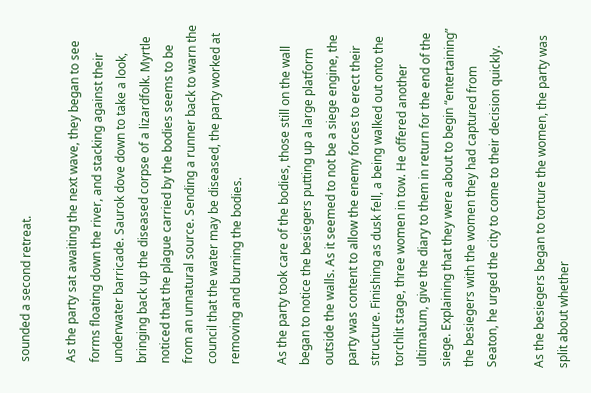sounded a second retreat.

As the party sat awaiting the next wave, they began to see forms floating down the river, and stacking against their underwater barricade. Saurok dove down to take a look, bringing back up the diseased corpse of a lizardfolk. Myrtle noticed that the plague carried by the bodies seems to be from an unnatural source. Sending a runner back to warn the council that the water may be diseased, the party worked at removing and burning the bodies.

As the party took care of the bodies, those still on the wall began to notice the besiegers putting up a large platform outside the walls. As it seemed to not be a siege engine, the party was content to allow the enemy forces to erect their structure. Finishing as dusk fell, a being walked out onto the torchlit stage, three women in tow. He offered another ultimatum, give the diary to them in return for the end of the siege. Explaining that they were about to begin “entertaining” the besiegers with the women they had captured from Seaton, he urged the city to come to their decision quickly.

As the besiegers began to torture the women, the party was split about whether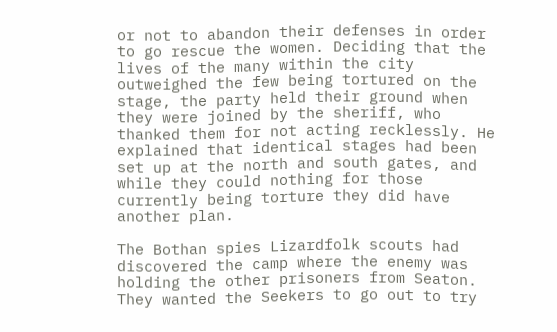or not to abandon their defenses in order to go rescue the women. Deciding that the lives of the many within the city outweighed the few being tortured on the stage, the party held their ground when they were joined by the sheriff, who thanked them for not acting recklessly. He explained that identical stages had been set up at the north and south gates, and while they could nothing for those currently being torture they did have another plan.

The Bothan spies Lizardfolk scouts had discovered the camp where the enemy was holding the other prisoners from Seaton. They wanted the Seekers to go out to try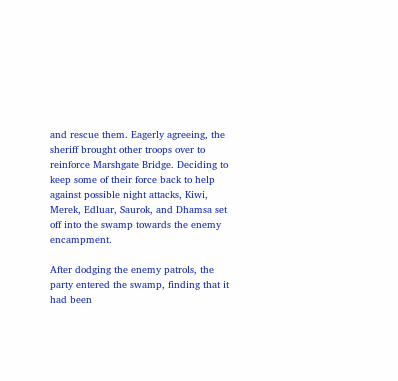and rescue them. Eagerly agreeing, the sheriff brought other troops over to reinforce Marshgate Bridge. Deciding to keep some of their force back to help against possible night attacks, Kiwi, Merek, Edluar, Saurok, and Dhamsa set off into the swamp towards the enemy encampment.

After dodging the enemy patrols, the party entered the swamp, finding that it had been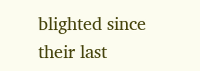blighted since their last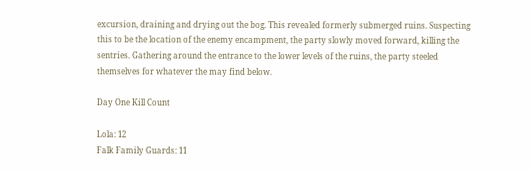excursion, draining and drying out the bog. This revealed formerly submerged ruins. Suspecting this to be the location of the enemy encampment, the party slowly moved forward, killing the sentries. Gathering around the entrance to the lower levels of the ruins, the party steeled themselves for whatever the may find below.

Day One Kill Count

Lola: 12
Falk Family Guards: 11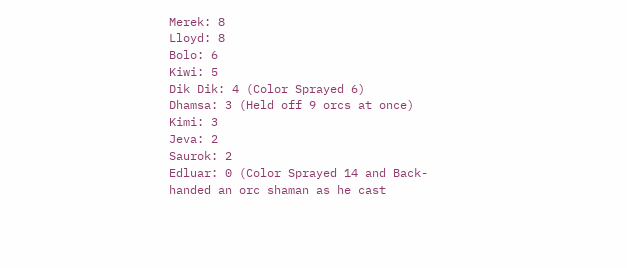Merek: 8
Lloyd: 8
Bolo: 6
Kiwi: 5
Dik Dik: 4 (Color Sprayed 6)
Dhamsa: 3 (Held off 9 orcs at once)
Kimi: 3
Jeva: 2
Saurok: 2
Edluar: 0 (Color Sprayed 14 and Back-handed an orc shaman as he cast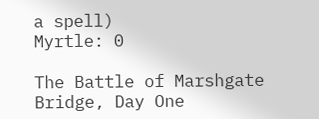a spell)
Myrtle: 0

The Battle of Marshgate Bridge, Day One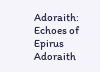Adoraith: Echoes of Epirus Adoraith